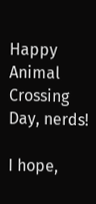Happy Animal Crossing Day, nerds!

I hope,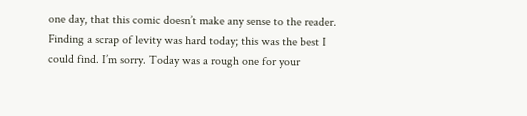one day, that this comic doesn’t make any sense to the reader. Finding a scrap of levity was hard today; this was the best I could find. I’m sorry. Today was a rough one for your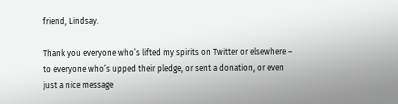friend, Lindsay.

Thank you everyone who’s lifted my spirits on Twitter or elsewhere – to everyone who’s upped their pledge, or sent a donation, or even just a nice message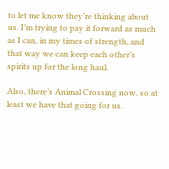to let me know they’re thinking about us. I’m trying to pay it forward as much as I can, in my times of strength, and that way we can keep each other’s spirits up for the long haul.

Also, there’s Animal Crossing now, so at least we have that going for us.